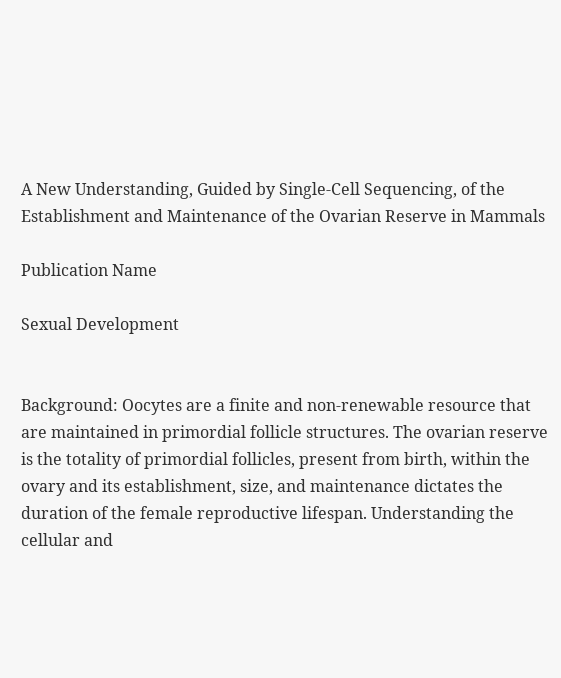A New Understanding, Guided by Single-Cell Sequencing, of the Establishment and Maintenance of the Ovarian Reserve in Mammals

Publication Name

Sexual Development


Background: Oocytes are a finite and non-renewable resource that are maintained in primordial follicle structures. The ovarian reserve is the totality of primordial follicles, present from birth, within the ovary and its establishment, size, and maintenance dictates the duration of the female reproductive lifespan. Understanding the cellular and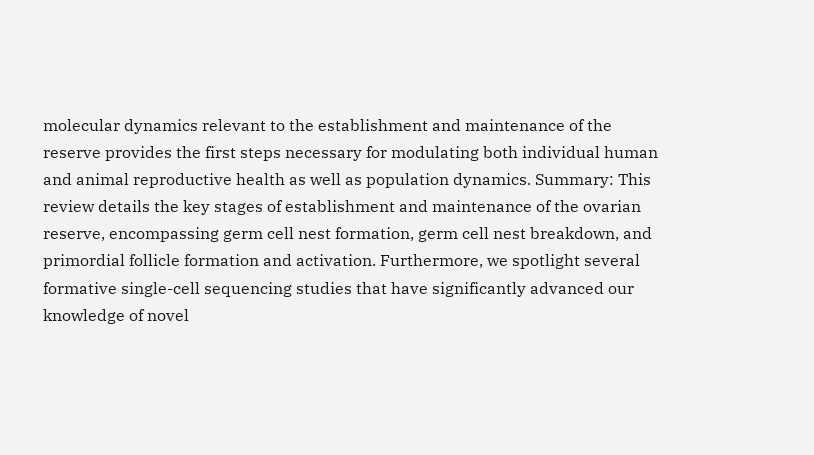molecular dynamics relevant to the establishment and maintenance of the reserve provides the first steps necessary for modulating both individual human and animal reproductive health as well as population dynamics. Summary: This review details the key stages of establishment and maintenance of the ovarian reserve, encompassing germ cell nest formation, germ cell nest breakdown, and primordial follicle formation and activation. Furthermore, we spotlight several formative single-cell sequencing studies that have significantly advanced our knowledge of novel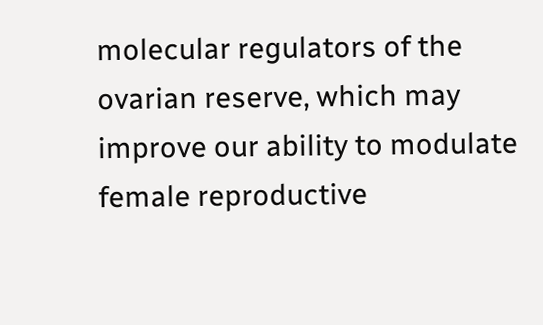molecular regulators of the ovarian reserve, which may improve our ability to modulate female reproductive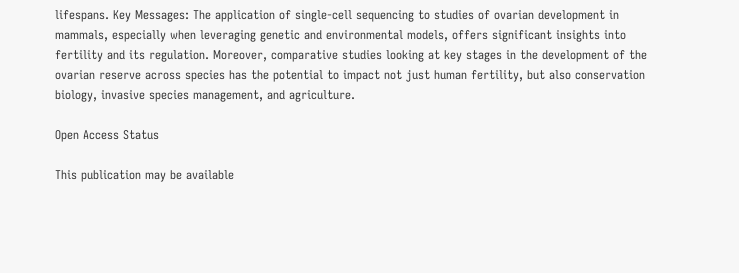lifespans. Key Messages: The application of single-cell sequencing to studies of ovarian development in mammals, especially when leveraging genetic and environmental models, offers significant insights into fertility and its regulation. Moreover, comparative studies looking at key stages in the development of the ovarian reserve across species has the potential to impact not just human fertility, but also conservation biology, invasive species management, and agriculture.

Open Access Status

This publication may be available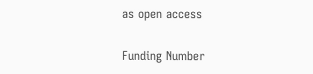as open access

Funding Number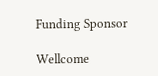Funding Sponsor

Wellcome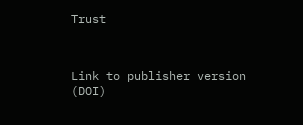Trust



Link to publisher version (DOI)